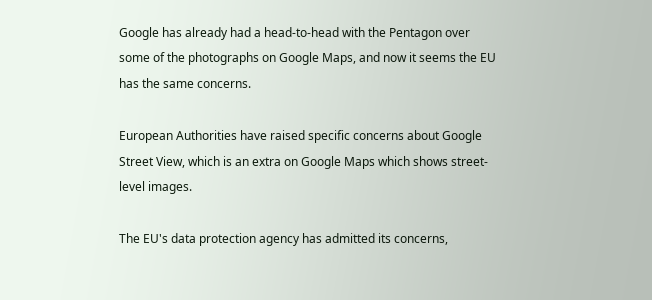Google has already had a head-to-head with the Pentagon over some of the photographs on Google Maps, and now it seems the EU has the same concerns.

European Authorities have raised specific concerns about Google Street View, which is an extra on Google Maps which shows street-level images.

The EU's data protection agency has admitted its concerns,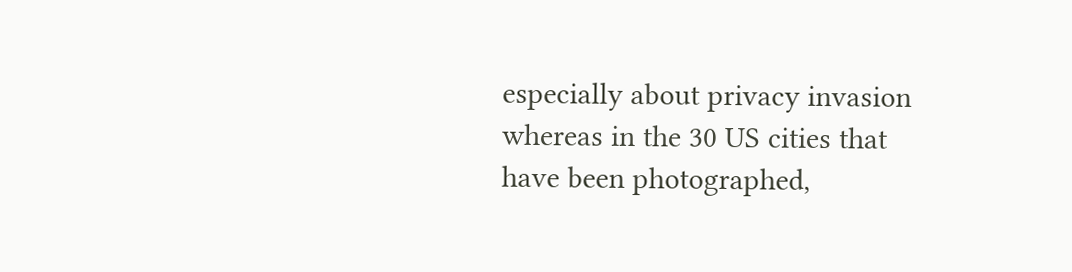especially about privacy invasion whereas in the 30 US cities that have been photographed,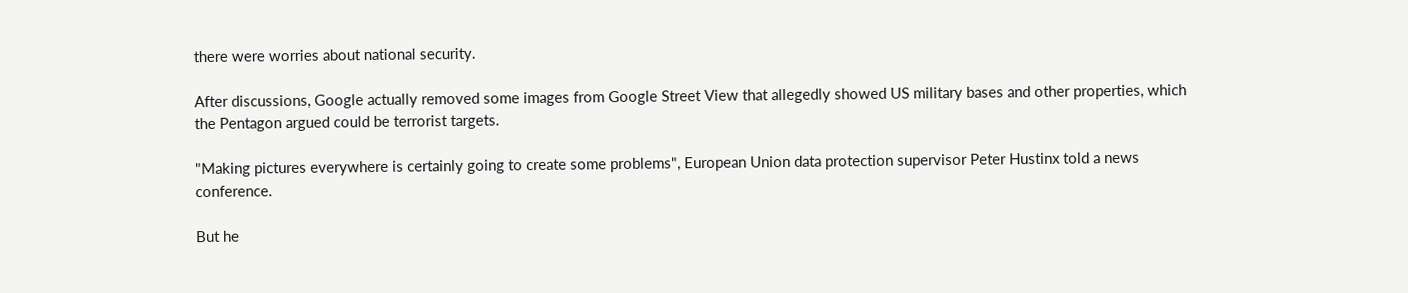there were worries about national security.

After discussions, Google actually removed some images from Google Street View that allegedly showed US military bases and other properties, which the Pentagon argued could be terrorist targets.

"Making pictures everywhere is certainly going to create some problems", European Union data protection supervisor Peter Hustinx told a news conference.

But he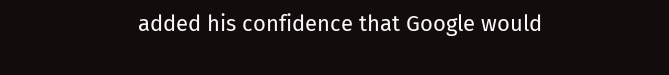added his confidence that Google would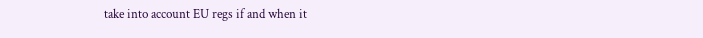take into account EU regs if and when it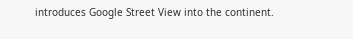introduces Google Street View into the continent.